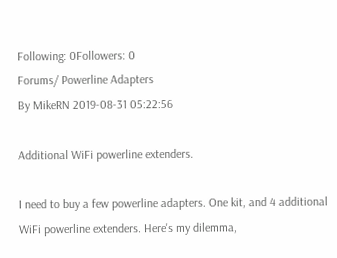Following: 0Followers: 0
Forums/ Powerline Adapters
By MikeRN 2019-08-31 05:22:56

Additional WiFi powerline extenders.

I need to buy a few powerline adapters. One kit, and 4 additional WiFi powerline extenders. Here's my dilemma,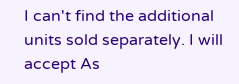I can't find the additional units sold separately. I will accept As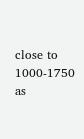close to 1000-1750 as